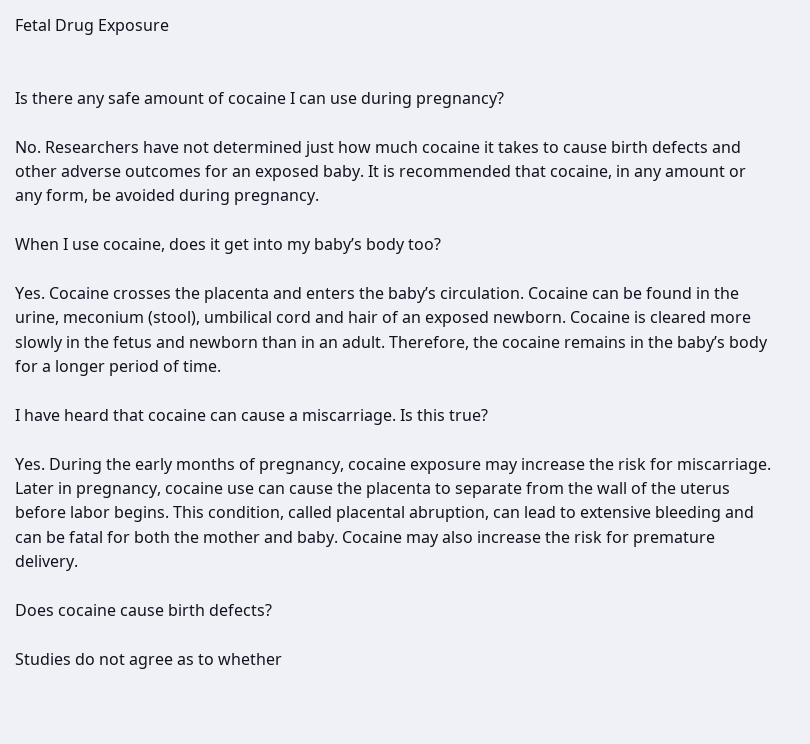Fetal Drug Exposure


Is there any safe amount of cocaine I can use during pregnancy?

No. Researchers have not determined just how much cocaine it takes to cause birth defects and other adverse outcomes for an exposed baby. It is recommended that cocaine, in any amount or any form, be avoided during pregnancy.

When I use cocaine, does it get into my baby’s body too?

Yes. Cocaine crosses the placenta and enters the baby’s circulation. Cocaine can be found in the urine, meconium (stool), umbilical cord and hair of an exposed newborn. Cocaine is cleared more slowly in the fetus and newborn than in an adult. Therefore, the cocaine remains in the baby’s body for a longer period of time.

I have heard that cocaine can cause a miscarriage. Is this true?

Yes. During the early months of pregnancy, cocaine exposure may increase the risk for miscarriage. Later in pregnancy, cocaine use can cause the placenta to separate from the wall of the uterus before labor begins. This condition, called placental abruption, can lead to extensive bleeding and can be fatal for both the mother and baby. Cocaine may also increase the risk for premature delivery.

Does cocaine cause birth defects?

Studies do not agree as to whether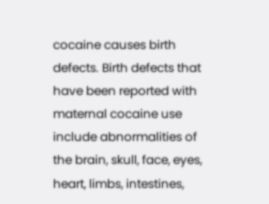cocaine causes birth defects. Birth defects that have been reported with maternal cocaine use include abnormalities of the brain, skull, face, eyes, heart, limbs, intestines,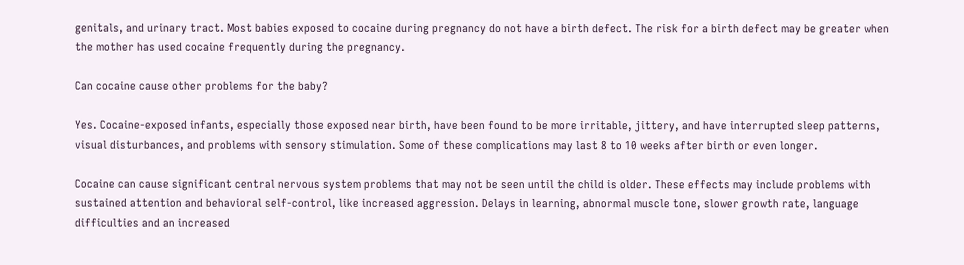genitals, and urinary tract. Most babies exposed to cocaine during pregnancy do not have a birth defect. The risk for a birth defect may be greater when the mother has used cocaine frequently during the pregnancy.

Can cocaine cause other problems for the baby?

Yes. Cocaine-exposed infants, especially those exposed near birth, have been found to be more irritable, jittery, and have interrupted sleep patterns, visual disturbances, and problems with sensory stimulation. Some of these complications may last 8 to 10 weeks after birth or even longer.

Cocaine can cause significant central nervous system problems that may not be seen until the child is older. These effects may include problems with sustained attention and behavioral self-control, like increased aggression. Delays in learning, abnormal muscle tone, slower growth rate, language difficulties and an increased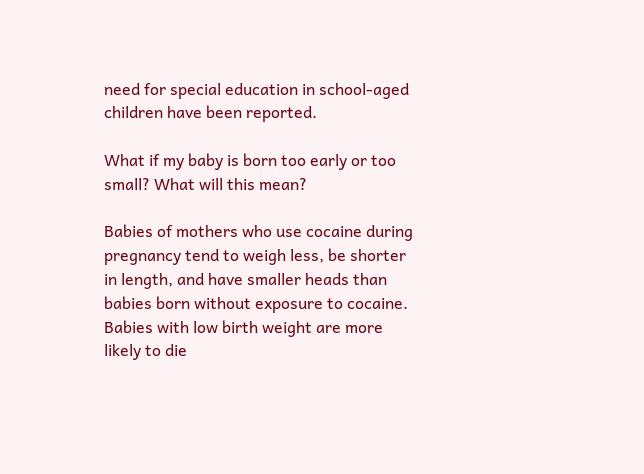need for special education in school-aged children have been reported.

What if my baby is born too early or too small? What will this mean?

Babies of mothers who use cocaine during pregnancy tend to weigh less, be shorter in length, and have smaller heads than babies born without exposure to cocaine. Babies with low birth weight are more likely to die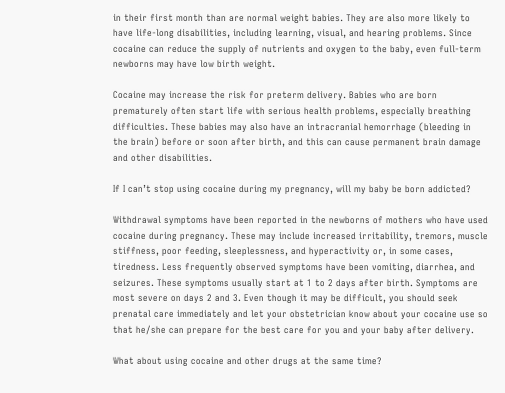in their first month than are normal weight babies. They are also more likely to have life-long disabilities, including learning, visual, and hearing problems. Since cocaine can reduce the supply of nutrients and oxygen to the baby, even full-term newborns may have low birth weight.

Cocaine may increase the risk for preterm delivery. Babies who are born prematurely often start life with serious health problems, especially breathing difficulties. These babies may also have an intracranial hemorrhage (bleeding in the brain) before or soon after birth, and this can cause permanent brain damage and other disabilities.

If I can’t stop using cocaine during my pregnancy, will my baby be born addicted?

Withdrawal symptoms have been reported in the newborns of mothers who have used cocaine during pregnancy. These may include increased irritability, tremors, muscle stiffness, poor feeding, sleeplessness, and hyperactivity or, in some cases, tiredness. Less frequently observed symptoms have been vomiting, diarrhea, and seizures. These symptoms usually start at 1 to 2 days after birth. Symptoms are most severe on days 2 and 3. Even though it may be difficult, you should seek prenatal care immediately and let your obstetrician know about your cocaine use so that he/she can prepare for the best care for you and your baby after delivery.

What about using cocaine and other drugs at the same time?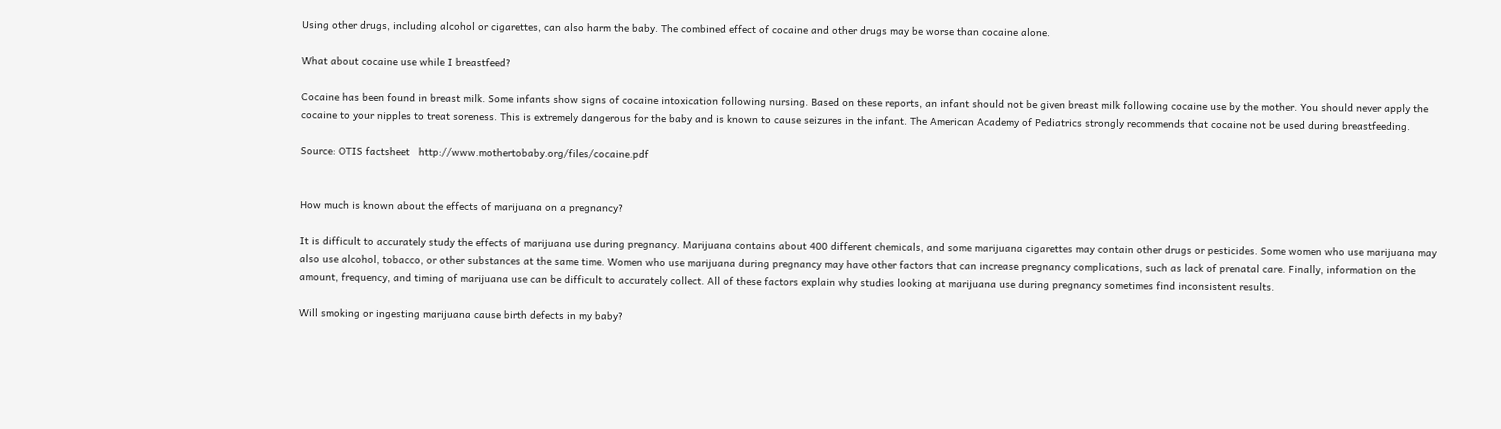Using other drugs, including alcohol or cigarettes, can also harm the baby. The combined effect of cocaine and other drugs may be worse than cocaine alone.

What about cocaine use while I breastfeed?

Cocaine has been found in breast milk. Some infants show signs of cocaine intoxication following nursing. Based on these reports, an infant should not be given breast milk following cocaine use by the mother. You should never apply the cocaine to your nipples to treat soreness. This is extremely dangerous for the baby and is known to cause seizures in the infant. The American Academy of Pediatrics strongly recommends that cocaine not be used during breastfeeding.

Source: OTIS factsheet   http://www.mothertobaby.org/files/cocaine.pdf


How much is known about the effects of marijuana on a pregnancy?

It is difficult to accurately study the effects of marijuana use during pregnancy. Marijuana contains about 400 different chemicals, and some marijuana cigarettes may contain other drugs or pesticides. Some women who use marijuana may also use alcohol, tobacco, or other substances at the same time. Women who use marijuana during pregnancy may have other factors that can increase pregnancy complications, such as lack of prenatal care. Finally, information on the amount, frequency, and timing of marijuana use can be difficult to accurately collect. All of these factors explain why studies looking at marijuana use during pregnancy sometimes find inconsistent results.

Will smoking or ingesting marijuana cause birth defects in my baby?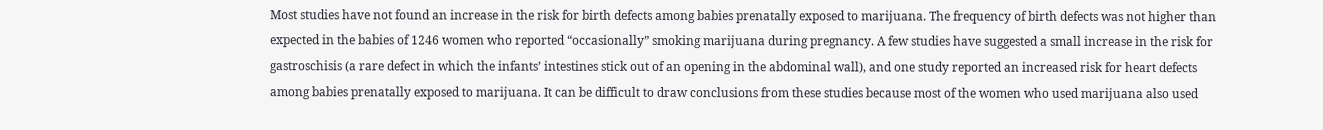Most studies have not found an increase in the risk for birth defects among babies prenatally exposed to marijuana. The frequency of birth defects was not higher than expected in the babies of 1246 women who reported “occasionally” smoking marijuana during pregnancy. A few studies have suggested a small increase in the risk for gastroschisis (a rare defect in which the infants’ intestines stick out of an opening in the abdominal wall), and one study reported an increased risk for heart defects among babies prenatally exposed to marijuana. It can be difficult to draw conclusions from these studies because most of the women who used marijuana also used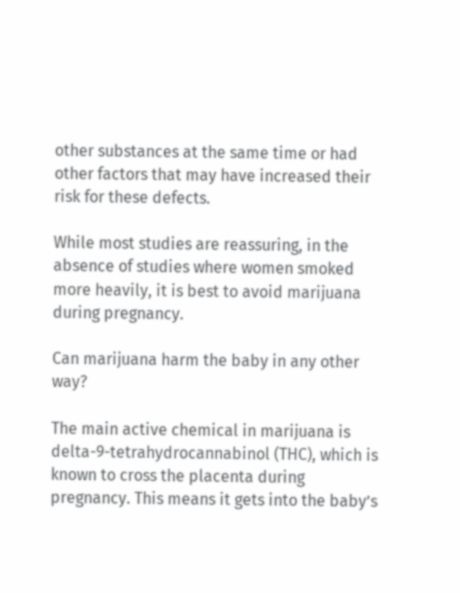other substances at the same time or had other factors that may have increased their risk for these defects.

While most studies are reassuring, in the absence of studies where women smoked more heavily, it is best to avoid marijuana during pregnancy.

Can marijuana harm the baby in any other way?

The main active chemical in marijuana is delta-9-tetrahydrocannabinol (THC), which is known to cross the placenta during pregnancy. This means it gets into the baby’s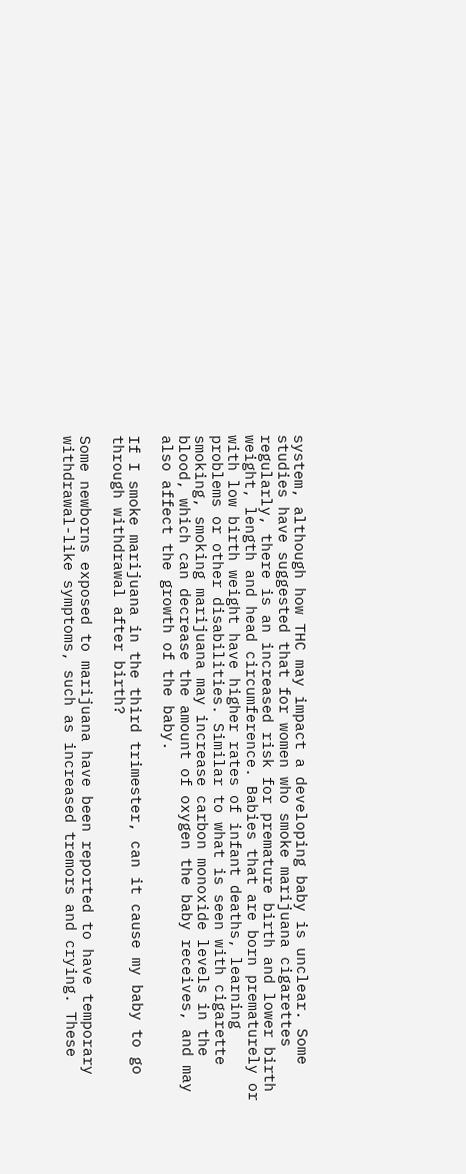system, although how THC may impact a developing baby is unclear. Some studies have suggested that for women who smoke marijuana cigarettes regularly, there is an increased risk for premature birth and lower birth weight, length and head circumference. Babies that are born prematurely or with low birth weight have higher rates of infant deaths, learning problems or other disabilities. Similar to what is seen with cigarette smoking, smoking marijuana may increase carbon monoxide levels in the blood, which can decrease the amount of oxygen the baby receives, and may also affect the growth of the baby.

If I smoke marijuana in the third trimester, can it cause my baby to go through withdrawal after birth?

Some newborns exposed to marijuana have been reported to have temporary withdrawal-like symptoms, such as increased tremors and crying. These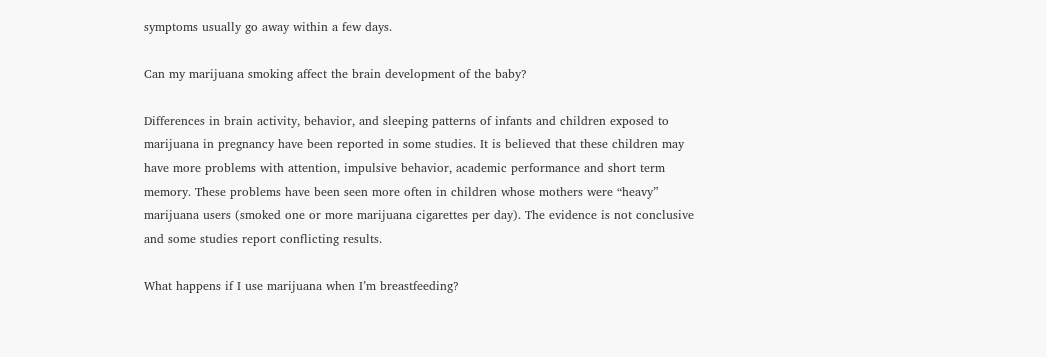symptoms usually go away within a few days.

Can my marijuana smoking affect the brain development of the baby?

Differences in brain activity, behavior, and sleeping patterns of infants and children exposed to marijuana in pregnancy have been reported in some studies. It is believed that these children may have more problems with attention, impulsive behavior, academic performance and short term memory. These problems have been seen more often in children whose mothers were “heavy” marijuana users (smoked one or more marijuana cigarettes per day). The evidence is not conclusive and some studies report conflicting results.

What happens if I use marijuana when I’m breastfeeding?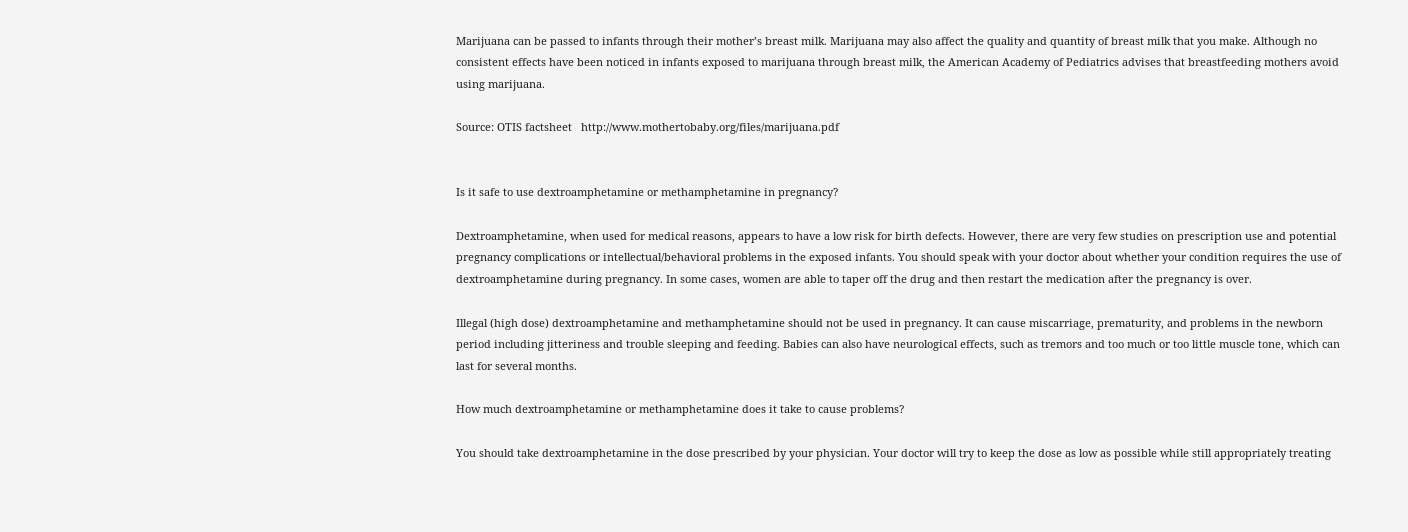Marijuana can be passed to infants through their mother’s breast milk. Marijuana may also affect the quality and quantity of breast milk that you make. Although no consistent effects have been noticed in infants exposed to marijuana through breast milk, the American Academy of Pediatrics advises that breastfeeding mothers avoid using marijuana.

Source: OTIS factsheet   http://www.mothertobaby.org/files/marijuana.pdf


Is it safe to use dextroamphetamine or methamphetamine in pregnancy?

Dextroamphetamine, when used for medical reasons, appears to have a low risk for birth defects. However, there are very few studies on prescription use and potential pregnancy complications or intellectual/behavioral problems in the exposed infants. You should speak with your doctor about whether your condition requires the use of dextroamphetamine during pregnancy. In some cases, women are able to taper off the drug and then restart the medication after the pregnancy is over.

Illegal (high dose) dextroamphetamine and methamphetamine should not be used in pregnancy. It can cause miscarriage, prematurity, and problems in the newborn period including jitteriness and trouble sleeping and feeding. Babies can also have neurological effects, such as tremors and too much or too little muscle tone, which can last for several months.

How much dextroamphetamine or methamphetamine does it take to cause problems?

You should take dextroamphetamine in the dose prescribed by your physician. Your doctor will try to keep the dose as low as possible while still appropriately treating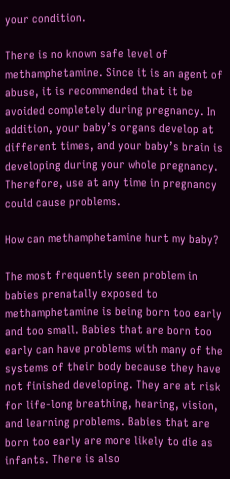your condition.

There is no known safe level of methamphetamine. Since it is an agent of abuse, it is recommended that it be avoided completely during pregnancy. In addition, your baby’s organs develop at different times, and your baby’s brain is developing during your whole pregnancy. Therefore, use at any time in pregnancy could cause problems.

How can methamphetamine hurt my baby?

The most frequently seen problem in babies prenatally exposed to methamphetamine is being born too early and too small. Babies that are born too early can have problems with many of the systems of their body because they have not finished developing. They are at risk for life-long breathing, hearing, vision, and learning problems. Babies that are born too early are more likely to die as infants. There is also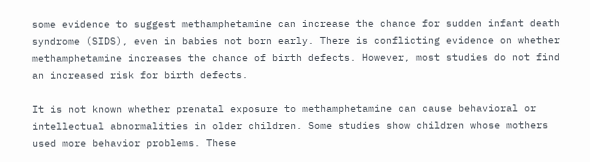some evidence to suggest methamphetamine can increase the chance for sudden infant death syndrome (SIDS), even in babies not born early. There is conflicting evidence on whether methamphetamine increases the chance of birth defects. However, most studies do not find an increased risk for birth defects.

It is not known whether prenatal exposure to methamphetamine can cause behavioral or intellectual abnormalities in older children. Some studies show children whose mothers used more behavior problems. These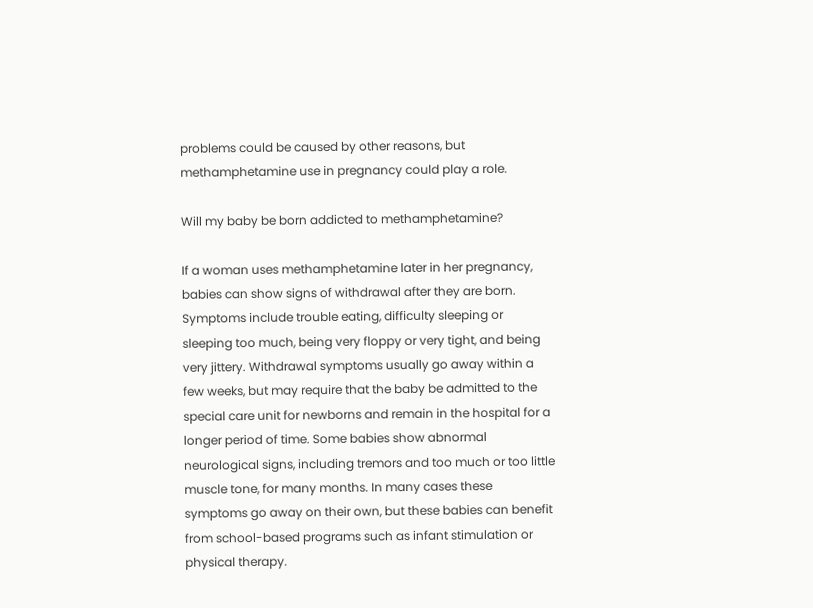problems could be caused by other reasons, but methamphetamine use in pregnancy could play a role.

Will my baby be born addicted to methamphetamine?

If a woman uses methamphetamine later in her pregnancy, babies can show signs of withdrawal after they are born. Symptoms include trouble eating, difficulty sleeping or sleeping too much, being very floppy or very tight, and being very jittery. Withdrawal symptoms usually go away within a few weeks, but may require that the baby be admitted to the special care unit for newborns and remain in the hospital for a longer period of time. Some babies show abnormal neurological signs, including tremors and too much or too little muscle tone, for many months. In many cases these symptoms go away on their own, but these babies can benefit from school-based programs such as infant stimulation or physical therapy.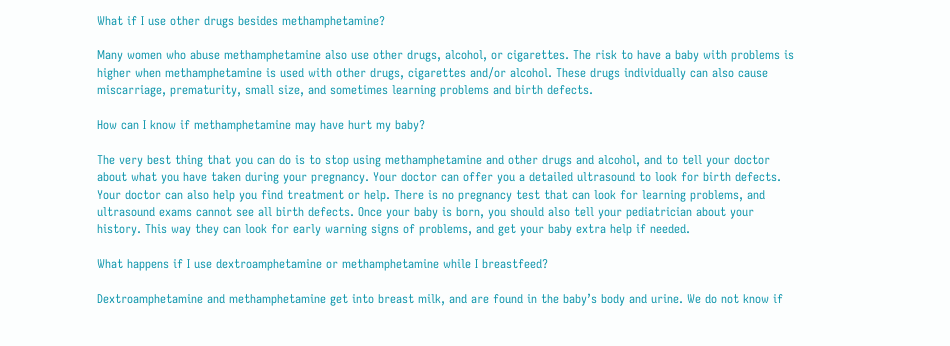What if I use other drugs besides methamphetamine?

Many women who abuse methamphetamine also use other drugs, alcohol, or cigarettes. The risk to have a baby with problems is higher when methamphetamine is used with other drugs, cigarettes and/or alcohol. These drugs individually can also cause miscarriage, prematurity, small size, and sometimes learning problems and birth defects.

How can I know if methamphetamine may have hurt my baby?

The very best thing that you can do is to stop using methamphetamine and other drugs and alcohol, and to tell your doctor about what you have taken during your pregnancy. Your doctor can offer you a detailed ultrasound to look for birth defects. Your doctor can also help you find treatment or help. There is no pregnancy test that can look for learning problems, and ultrasound exams cannot see all birth defects. Once your baby is born, you should also tell your pediatrician about your history. This way they can look for early warning signs of problems, and get your baby extra help if needed.

What happens if I use dextroamphetamine or methamphetamine while I breastfeed?

Dextroamphetamine and methamphetamine get into breast milk, and are found in the baby’s body and urine. We do not know if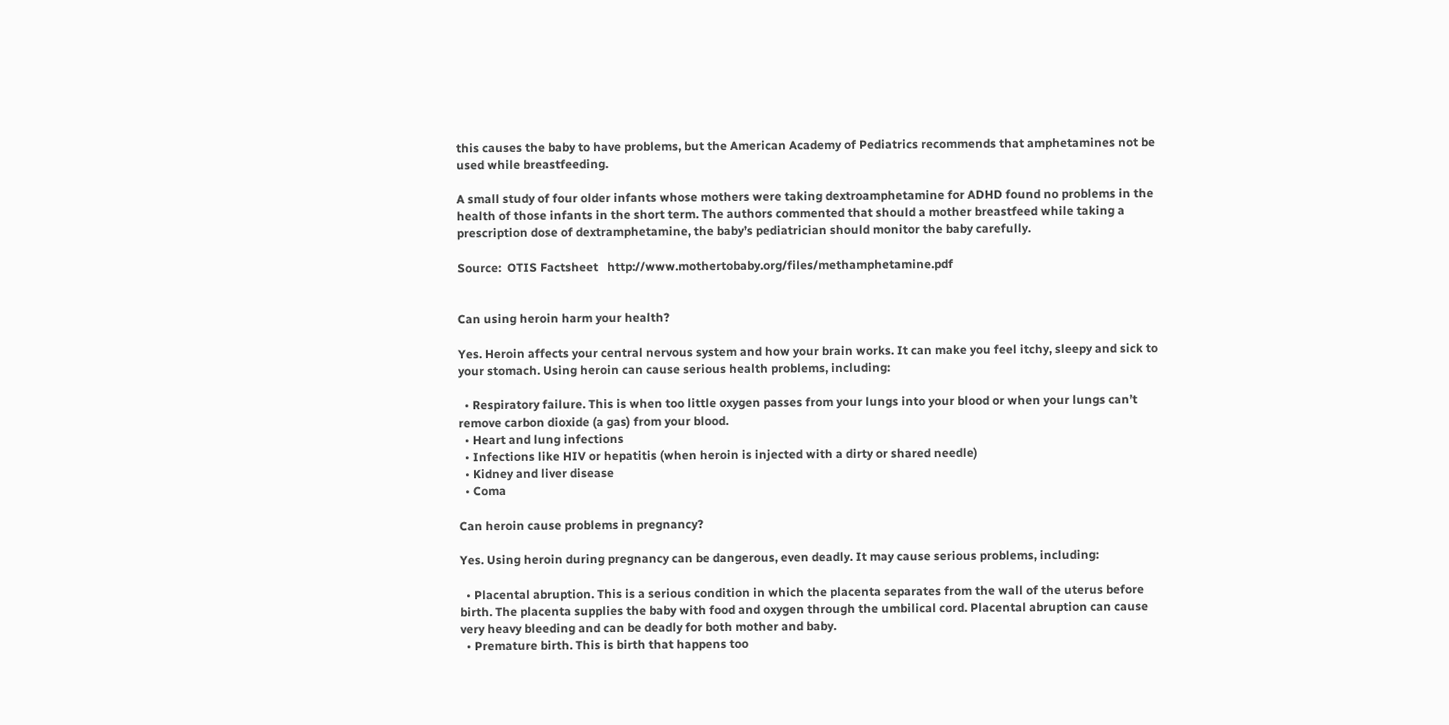this causes the baby to have problems, but the American Academy of Pediatrics recommends that amphetamines not be used while breastfeeding.

A small study of four older infants whose mothers were taking dextroamphetamine for ADHD found no problems in the health of those infants in the short term. The authors commented that should a mother breastfeed while taking a prescription dose of dextramphetamine, the baby’s pediatrician should monitor the baby carefully.

Source:  OTIS Factsheet   http://www.mothertobaby.org/files/methamphetamine.pdf


Can using heroin harm your health?

Yes. Heroin affects your central nervous system and how your brain works. It can make you feel itchy, sleepy and sick to your stomach. Using heroin can cause serious health problems, including:

  • Respiratory failure. This is when too little oxygen passes from your lungs into your blood or when your lungs can’t remove carbon dioxide (a gas) from your blood.
  • Heart and lung infections
  • Infections like HIV or hepatitis (when heroin is injected with a dirty or shared needle)
  • Kidney and liver disease
  • Coma

Can heroin cause problems in pregnancy?

Yes. Using heroin during pregnancy can be dangerous, even deadly. It may cause serious problems, including:

  • Placental abruption. This is a serious condition in which the placenta separates from the wall of the uterus before birth. The placenta supplies the baby with food and oxygen through the umbilical cord. Placental abruption can cause very heavy bleeding and can be deadly for both mother and baby.
  • Premature birth. This is birth that happens too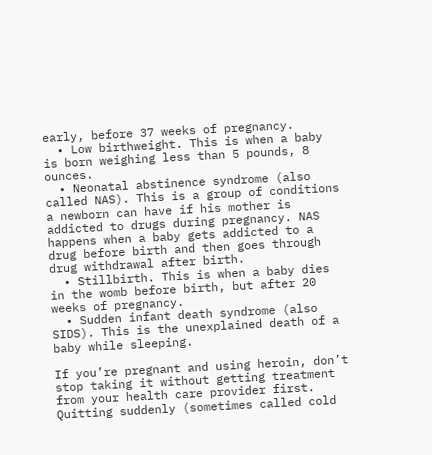early, before 37 weeks of pregnancy.
  • Low birthweight. This is when a baby is born weighing less than 5 pounds, 8 ounces.
  • Neonatal abstinence syndrome (also called NAS). This is a group of conditions a newborn can have if his mother is addicted to drugs during pregnancy. NAS happens when a baby gets addicted to a drug before birth and then goes through drug withdrawal after birth.
  • Stillbirth. This is when a baby dies in the womb before birth, but after 20 weeks of pregnancy.
  • Sudden infant death syndrome (also SIDS). This is the unexplained death of a baby while sleeping.

If you’re pregnant and using heroin, don’t stop taking it without getting treatment from your health care provider first. Quitting suddenly (sometimes called cold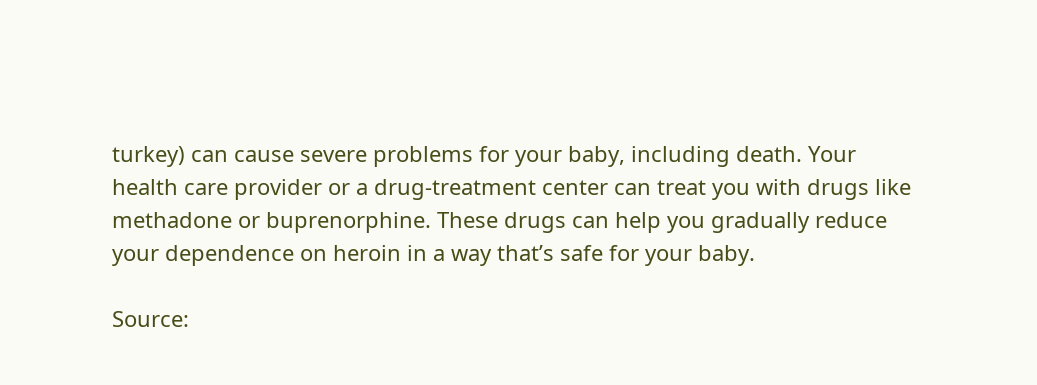turkey) can cause severe problems for your baby, including death. Your health care provider or a drug-treatment center can treat you with drugs like methadone or buprenorphine. These drugs can help you gradually reduce your dependence on heroin in a way that’s safe for your baby.

Source: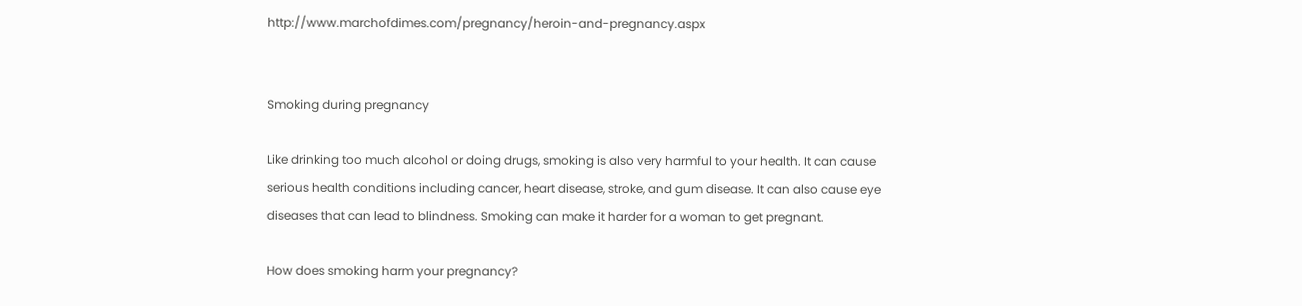http://www.marchofdimes.com/pregnancy/heroin-and-pregnancy.aspx


Smoking during pregnancy

Like drinking too much alcohol or doing drugs, smoking is also very harmful to your health. It can cause serious health conditions including cancer, heart disease, stroke, and gum disease. It can also cause eye diseases that can lead to blindness. Smoking can make it harder for a woman to get pregnant.

How does smoking harm your pregnancy?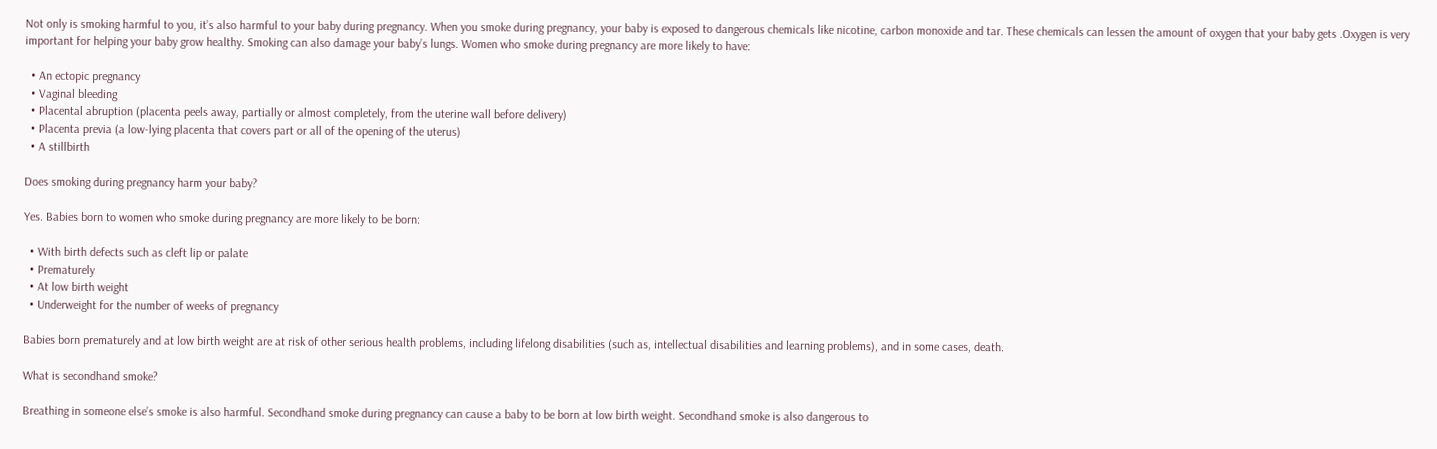Not only is smoking harmful to you, it’s also harmful to your baby during pregnancy. When you smoke during pregnancy, your baby is exposed to dangerous chemicals like nicotine, carbon monoxide and tar. These chemicals can lessen the amount of oxygen that your baby gets .Oxygen is very important for helping your baby grow healthy. Smoking can also damage your baby’s lungs. Women who smoke during pregnancy are more likely to have:

  • An ectopic pregnancy
  • Vaginal bleeding
  • Placental abruption (placenta peels away, partially or almost completely, from the uterine wall before delivery)
  • Placenta previa (a low-lying placenta that covers part or all of the opening of the uterus)
  • A stillbirth

Does smoking during pregnancy harm your baby?

Yes. Babies born to women who smoke during pregnancy are more likely to be born:

  • With birth defects such as cleft lip or palate
  • Prematurely
  • At low birth weight
  • Underweight for the number of weeks of pregnancy

Babies born prematurely and at low birth weight are at risk of other serious health problems, including lifelong disabilities (such as, intellectual disabilities and learning problems), and in some cases, death.

What is secondhand smoke?

Breathing in someone else’s smoke is also harmful. Secondhand smoke during pregnancy can cause a baby to be born at low birth weight. Secondhand smoke is also dangerous to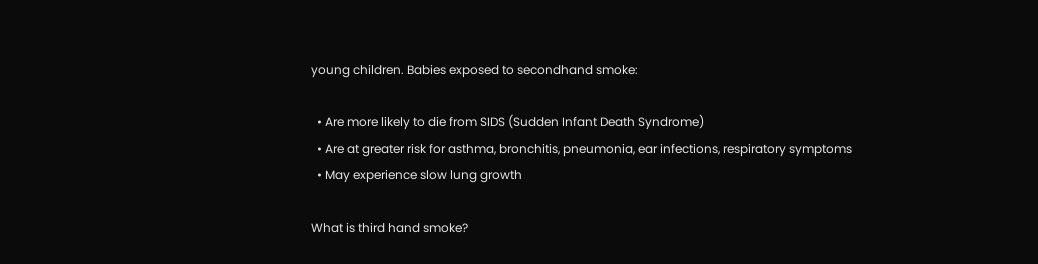young children. Babies exposed to secondhand smoke:

  • Are more likely to die from SIDS (Sudden Infant Death Syndrome)
  • Are at greater risk for asthma, bronchitis, pneumonia, ear infections, respiratory symptoms
  • May experience slow lung growth

What is third hand smoke?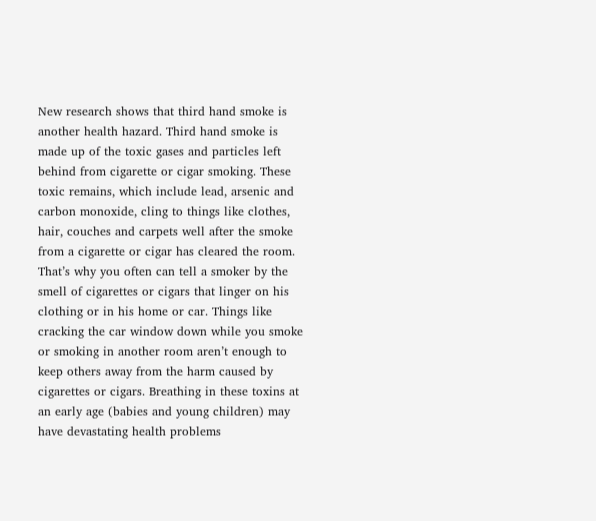New research shows that third hand smoke is another health hazard. Third hand smoke is made up of the toxic gases and particles left behind from cigarette or cigar smoking. These toxic remains, which include lead, arsenic and carbon monoxide, cling to things like clothes, hair, couches and carpets well after the smoke from a cigarette or cigar has cleared the room. That’s why you often can tell a smoker by the smell of cigarettes or cigars that linger on his clothing or in his home or car. Things like cracking the car window down while you smoke or smoking in another room aren’t enough to keep others away from the harm caused by cigarettes or cigars. Breathing in these toxins at an early age (babies and young children) may have devastating health problems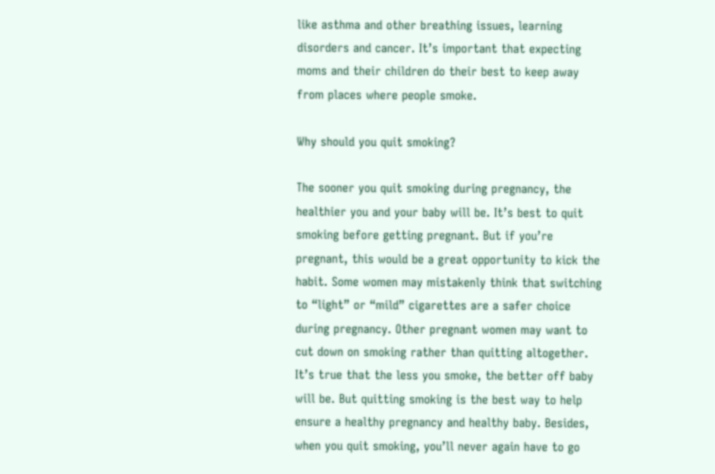like asthma and other breathing issues, learning disorders and cancer. It’s important that expecting moms and their children do their best to keep away from places where people smoke.

Why should you quit smoking?

The sooner you quit smoking during pregnancy, the healthier you and your baby will be. It’s best to quit smoking before getting pregnant. But if you’re pregnant, this would be a great opportunity to kick the habit. Some women may mistakenly think that switching to “light” or “mild” cigarettes are a safer choice during pregnancy. Other pregnant women may want to cut down on smoking rather than quitting altogether. It’s true that the less you smoke, the better off baby will be. But quitting smoking is the best way to help ensure a healthy pregnancy and healthy baby. Besides, when you quit smoking, you’ll never again have to go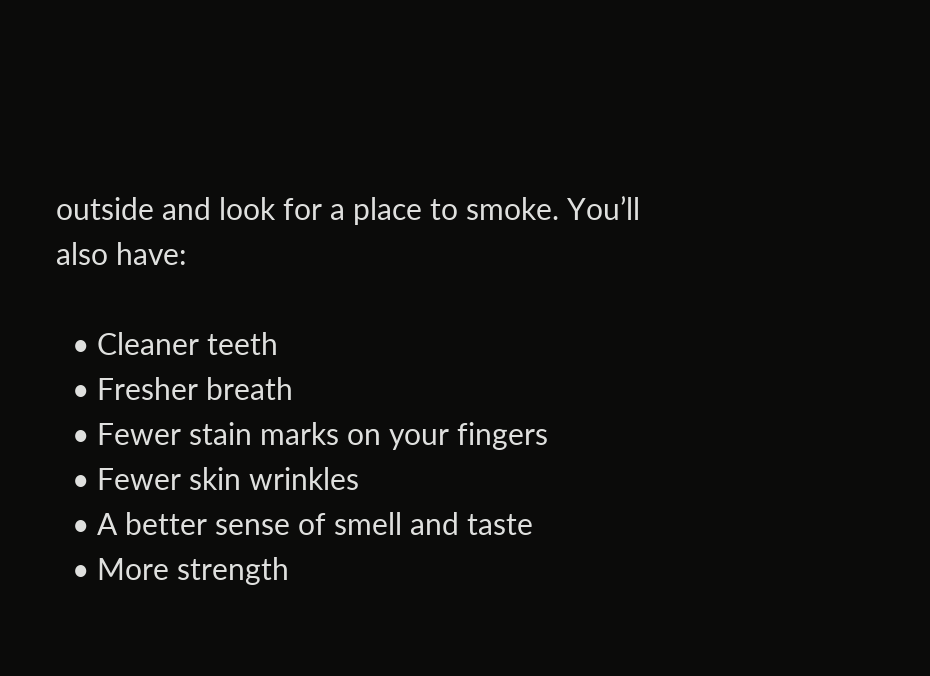outside and look for a place to smoke. You’ll also have:

  • Cleaner teeth
  • Fresher breath
  • Fewer stain marks on your fingers
  • Fewer skin wrinkles
  • A better sense of smell and taste
  • More strength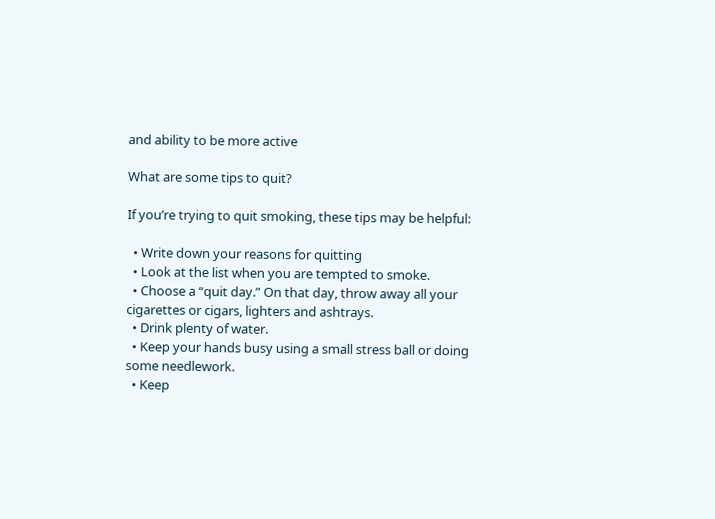and ability to be more active

What are some tips to quit?

If you’re trying to quit smoking, these tips may be helpful:

  • Write down your reasons for quitting
  • Look at the list when you are tempted to smoke.
  • Choose a “quit day.” On that day, throw away all your cigarettes or cigars, lighters and ashtrays.
  • Drink plenty of water.
  • Keep your hands busy using a small stress ball or doing some needlework.
  • Keep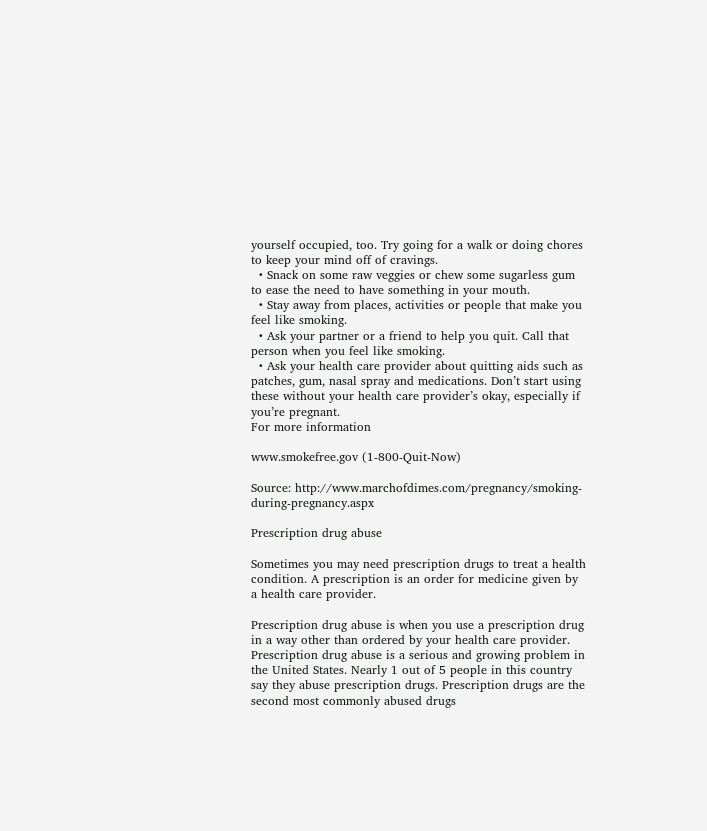yourself occupied, too. Try going for a walk or doing chores to keep your mind off of cravings.
  • Snack on some raw veggies or chew some sugarless gum to ease the need to have something in your mouth.
  • Stay away from places, activities or people that make you feel like smoking.
  • Ask your partner or a friend to help you quit. Call that person when you feel like smoking.
  • Ask your health care provider about quitting aids such as patches, gum, nasal spray and medications. Don’t start using these without your health care provider’s okay, especially if you’re pregnant.
For more information

www.smokefree.gov (1-800-Quit-Now)

Source: http://www.marchofdimes.com/pregnancy/smoking-during-pregnancy.aspx

Prescription drug abuse

Sometimes you may need prescription drugs to treat a health condition. A prescription is an order for medicine given by a health care provider.

Prescription drug abuse is when you use a prescription drug in a way other than ordered by your health care provider. Prescription drug abuse is a serious and growing problem in the United States. Nearly 1 out of 5 people in this country say they abuse prescription drugs. Prescription drugs are the second most commonly abused drugs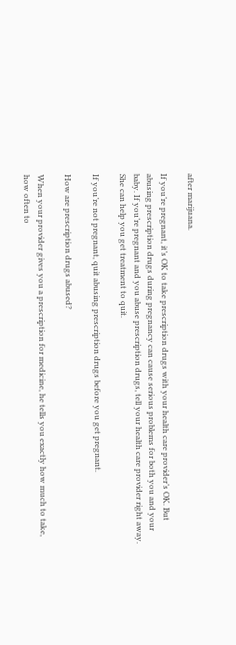after marijuana.

If you’re pregnant, it’s OK to take prescription drugs with your health care provider’s OK. But abusing prescription drugs during pregnancy can cause serious problems for both you and your baby. If you’re pregnant and you abuse prescription drugs, tell your health care provider right away. She can help you get treatment to quit.

If you’re not pregnant, quit abusing prescription drugs before you get pregnant.

How are prescription drugs abused?

When your provider gives you a prescription for medicine, he tells you exactly how much to take, how often to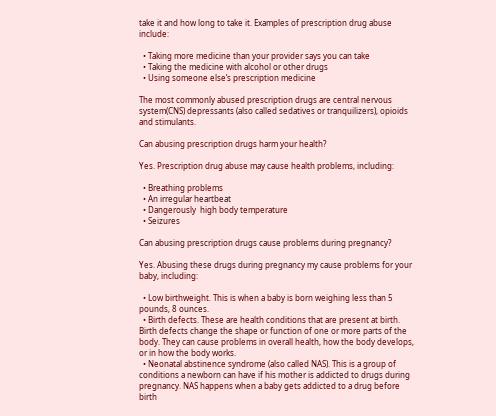take it and how long to take it. Examples of prescription drug abuse include:

  • Taking more medicine than your provider says you can take
  • Taking the medicine with alcohol or other drugs
  • Using someone else’s prescription medicine

The most commonly abused prescription drugs are central nervous system(CNS) depressants (also called sedatives or tranquilizers), opioids and stimulants.

Can abusing prescription drugs harm your health?

Yes. Prescription drug abuse may cause health problems, including:

  • Breathing problems
  • An irregular heartbeat
  • Dangerously  high body temperature
  • Seizures

Can abusing prescription drugs cause problems during pregnancy?

Yes. Abusing these drugs during pregnancy my cause problems for your baby, including:

  • Low birthweight. This is when a baby is born weighing less than 5 pounds, 8 ounces.
  • Birth defects. These are health conditions that are present at birth. Birth defects change the shape or function of one or more parts of the body. They can cause problems in overall health, how the body develops, or in how the body works.
  • Neonatal abstinence syndrome (also called NAS). This is a group of conditions a newborn can have if his mother is addicted to drugs during pregnancy. NAS happens when a baby gets addicted to a drug before birth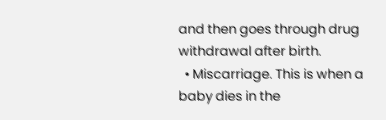and then goes through drug withdrawal after birth.
  • Miscarriage. This is when a baby dies in the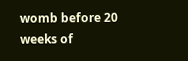womb before 20 weeks of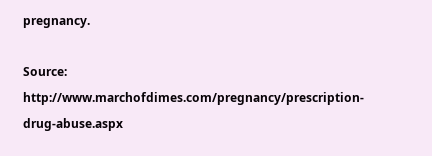pregnancy.

Source:  http://www.marchofdimes.com/pregnancy/prescription-drug-abuse.aspx